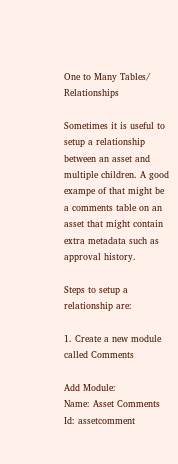One to Many Tables/ Relationships

Sometimes it is useful to setup a relationship between an asset and multiple children. A good exampe of that might be a comments table on an asset that might contain extra metadata such as approval history.

Steps to setup a relationship are:

1. Create a new module called Comments

Add Module:
Name: Asset Comments
Id: assetcomment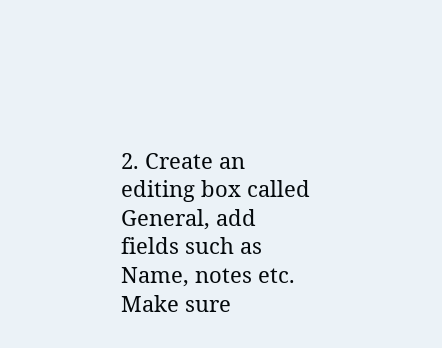2. Create an editing box called General, add fields such as Name, notes etc. Make sure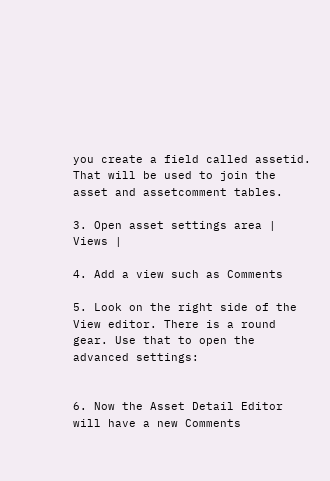you create a field called assetid. That will be used to join the asset and assetcomment tables.

3. Open asset settings area | Views |

4. Add a view such as Comments

5. Look on the right side of the View editor. There is a round gear. Use that to open the advanced settings:


6. Now the Asset Detail Editor will have a new Comments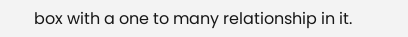box with a one to many relationship in it.